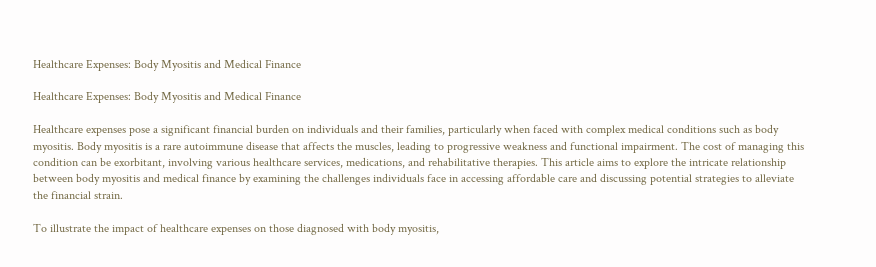Healthcare Expenses: Body Myositis and Medical Finance

Healthcare Expenses: Body Myositis and Medical Finance

Healthcare expenses pose a significant financial burden on individuals and their families, particularly when faced with complex medical conditions such as body myositis. Body myositis is a rare autoimmune disease that affects the muscles, leading to progressive weakness and functional impairment. The cost of managing this condition can be exorbitant, involving various healthcare services, medications, and rehabilitative therapies. This article aims to explore the intricate relationship between body myositis and medical finance by examining the challenges individuals face in accessing affordable care and discussing potential strategies to alleviate the financial strain.

To illustrate the impact of healthcare expenses on those diagnosed with body myositis,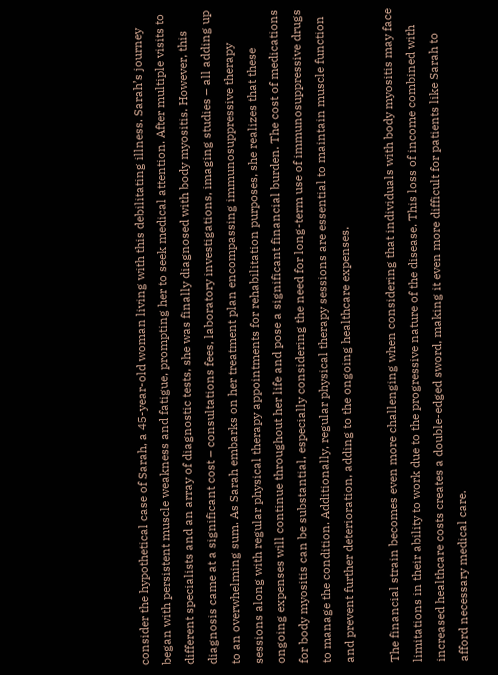consider the hypothetical case of Sarah, a 45-year-old woman living with this debilitating illness. Sarah’s journey began with persistent muscle weakness and fatigue, prompting her to seek medical attention. After multiple visits to different specialists and an array of diagnostic tests, she was finally diagnosed with body myositis. However, this diagnosis came at a significant cost – consultations fees, laboratory investigations, imaging studies – all adding up to an overwhelming sum. As Sarah embarks on her treatment plan encompassing immunosuppressive therapy sessions along with regular physical therapy appointments for rehabilitation purposes, she realizes that these ongoing expenses will continue throughout her life and pose a significant financial burden. The cost of medications for body myositis can be substantial, especially considering the need for long-term use of immunosuppressive drugs to manage the condition. Additionally, regular physical therapy sessions are essential to maintain muscle function and prevent further deterioration, adding to the ongoing healthcare expenses.

The financial strain becomes even more challenging when considering that individuals with body myositis may face limitations in their ability to work due to the progressive nature of the disease. This loss of income combined with increased healthcare costs creates a double-edged sword, making it even more difficult for patients like Sarah to afford necessary medical care.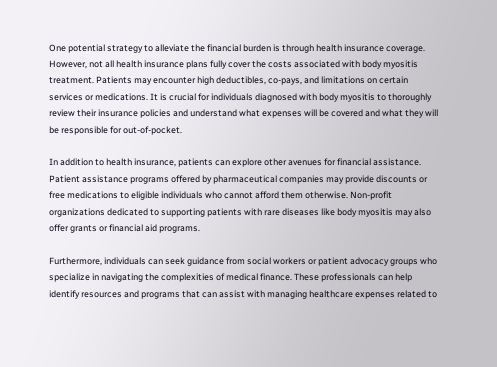One potential strategy to alleviate the financial burden is through health insurance coverage. However, not all health insurance plans fully cover the costs associated with body myositis treatment. Patients may encounter high deductibles, co-pays, and limitations on certain services or medications. It is crucial for individuals diagnosed with body myositis to thoroughly review their insurance policies and understand what expenses will be covered and what they will be responsible for out-of-pocket.

In addition to health insurance, patients can explore other avenues for financial assistance. Patient assistance programs offered by pharmaceutical companies may provide discounts or free medications to eligible individuals who cannot afford them otherwise. Non-profit organizations dedicated to supporting patients with rare diseases like body myositis may also offer grants or financial aid programs.

Furthermore, individuals can seek guidance from social workers or patient advocacy groups who specialize in navigating the complexities of medical finance. These professionals can help identify resources and programs that can assist with managing healthcare expenses related to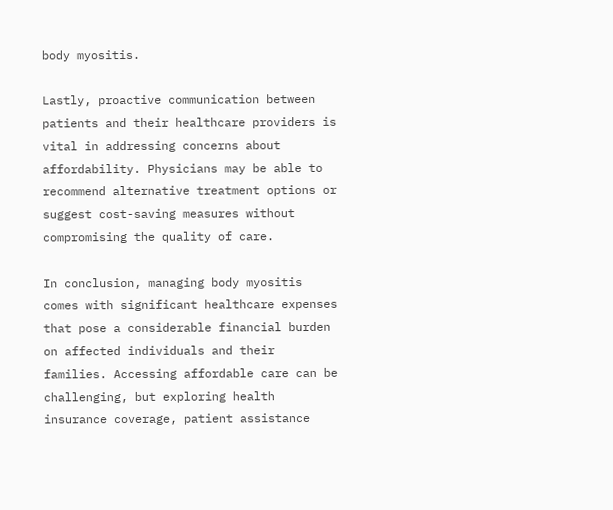body myositis.

Lastly, proactive communication between patients and their healthcare providers is vital in addressing concerns about affordability. Physicians may be able to recommend alternative treatment options or suggest cost-saving measures without compromising the quality of care.

In conclusion, managing body myositis comes with significant healthcare expenses that pose a considerable financial burden on affected individuals and their families. Accessing affordable care can be challenging, but exploring health insurance coverage, patient assistance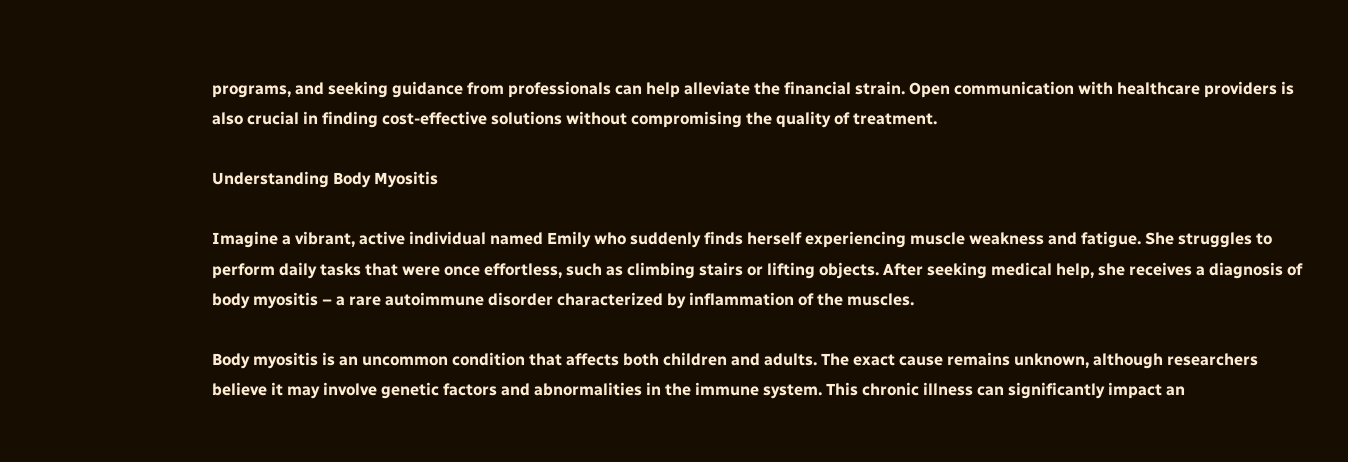programs, and seeking guidance from professionals can help alleviate the financial strain. Open communication with healthcare providers is also crucial in finding cost-effective solutions without compromising the quality of treatment.

Understanding Body Myositis

Imagine a vibrant, active individual named Emily who suddenly finds herself experiencing muscle weakness and fatigue. She struggles to perform daily tasks that were once effortless, such as climbing stairs or lifting objects. After seeking medical help, she receives a diagnosis of body myositis – a rare autoimmune disorder characterized by inflammation of the muscles.

Body myositis is an uncommon condition that affects both children and adults. The exact cause remains unknown, although researchers believe it may involve genetic factors and abnormalities in the immune system. This chronic illness can significantly impact an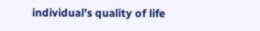individual’s quality of life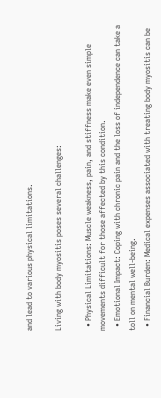and lead to various physical limitations.

Living with body myositis poses several challenges:

  • Physical Limitations: Muscle weakness, pain, and stiffness make even simple movements difficult for those affected by this condition.
  • Emotional Impact: Coping with chronic pain and the loss of independence can take a toll on mental well-being.
  • Financial Burden: Medical expenses associated with treating body myositis can be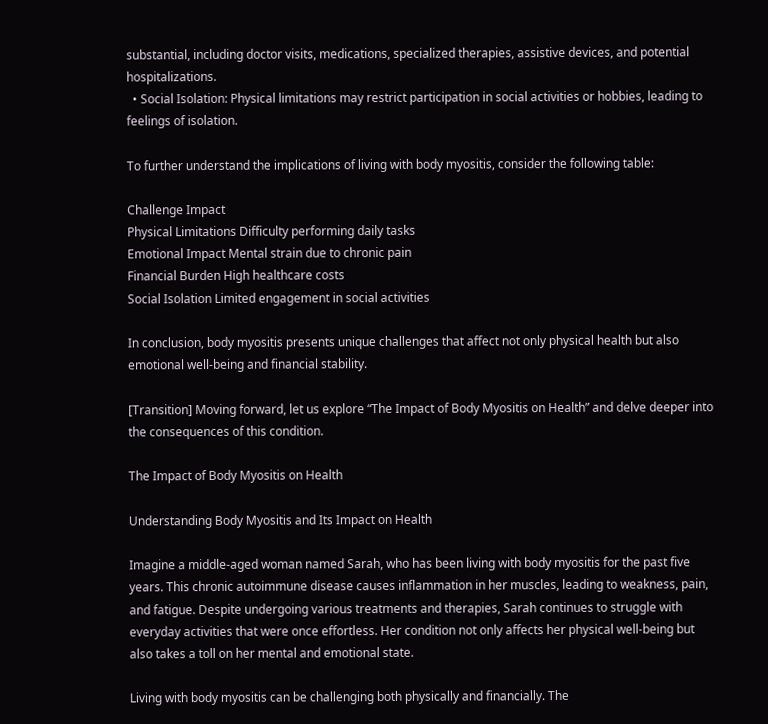substantial, including doctor visits, medications, specialized therapies, assistive devices, and potential hospitalizations.
  • Social Isolation: Physical limitations may restrict participation in social activities or hobbies, leading to feelings of isolation.

To further understand the implications of living with body myositis, consider the following table:

Challenge Impact
Physical Limitations Difficulty performing daily tasks
Emotional Impact Mental strain due to chronic pain
Financial Burden High healthcare costs
Social Isolation Limited engagement in social activities

In conclusion, body myositis presents unique challenges that affect not only physical health but also emotional well-being and financial stability.

[Transition] Moving forward, let us explore “The Impact of Body Myositis on Health” and delve deeper into the consequences of this condition.

The Impact of Body Myositis on Health

Understanding Body Myositis and Its Impact on Health

Imagine a middle-aged woman named Sarah, who has been living with body myositis for the past five years. This chronic autoimmune disease causes inflammation in her muscles, leading to weakness, pain, and fatigue. Despite undergoing various treatments and therapies, Sarah continues to struggle with everyday activities that were once effortless. Her condition not only affects her physical well-being but also takes a toll on her mental and emotional state.

Living with body myositis can be challenging both physically and financially. The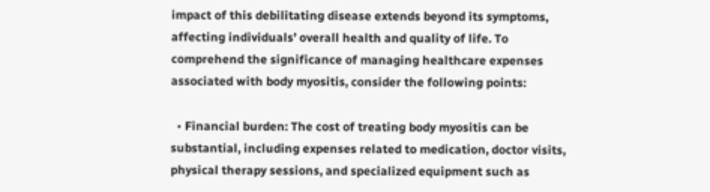impact of this debilitating disease extends beyond its symptoms, affecting individuals’ overall health and quality of life. To comprehend the significance of managing healthcare expenses associated with body myositis, consider the following points:

  • Financial burden: The cost of treating body myositis can be substantial, including expenses related to medication, doctor visits, physical therapy sessions, and specialized equipment such as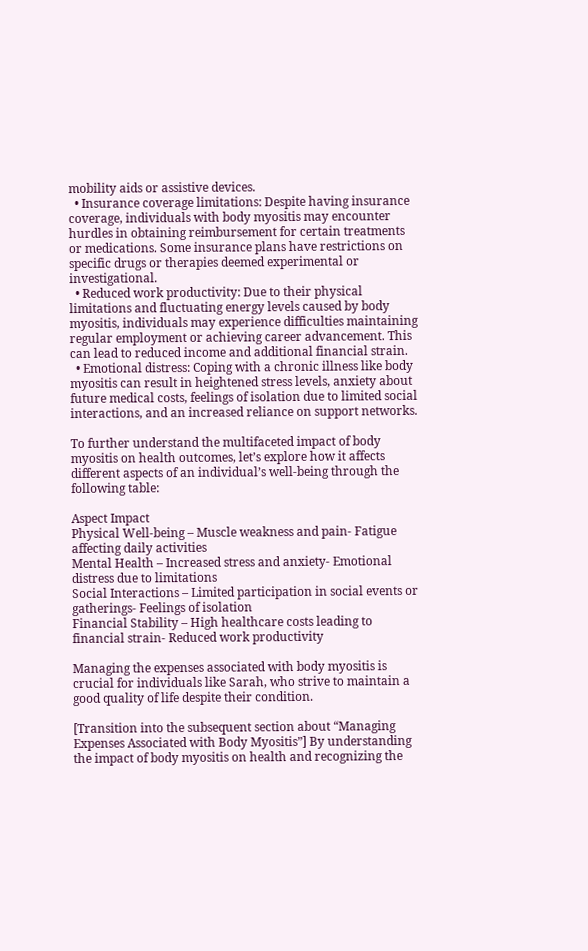mobility aids or assistive devices.
  • Insurance coverage limitations: Despite having insurance coverage, individuals with body myositis may encounter hurdles in obtaining reimbursement for certain treatments or medications. Some insurance plans have restrictions on specific drugs or therapies deemed experimental or investigational.
  • Reduced work productivity: Due to their physical limitations and fluctuating energy levels caused by body myositis, individuals may experience difficulties maintaining regular employment or achieving career advancement. This can lead to reduced income and additional financial strain.
  • Emotional distress: Coping with a chronic illness like body myositis can result in heightened stress levels, anxiety about future medical costs, feelings of isolation due to limited social interactions, and an increased reliance on support networks.

To further understand the multifaceted impact of body myositis on health outcomes, let’s explore how it affects different aspects of an individual’s well-being through the following table:

Aspect Impact
Physical Well-being – Muscle weakness and pain- Fatigue affecting daily activities
Mental Health – Increased stress and anxiety- Emotional distress due to limitations
Social Interactions – Limited participation in social events or gatherings- Feelings of isolation
Financial Stability – High healthcare costs leading to financial strain- Reduced work productivity

Managing the expenses associated with body myositis is crucial for individuals like Sarah, who strive to maintain a good quality of life despite their condition.

[Transition into the subsequent section about “Managing Expenses Associated with Body Myositis”] By understanding the impact of body myositis on health and recognizing the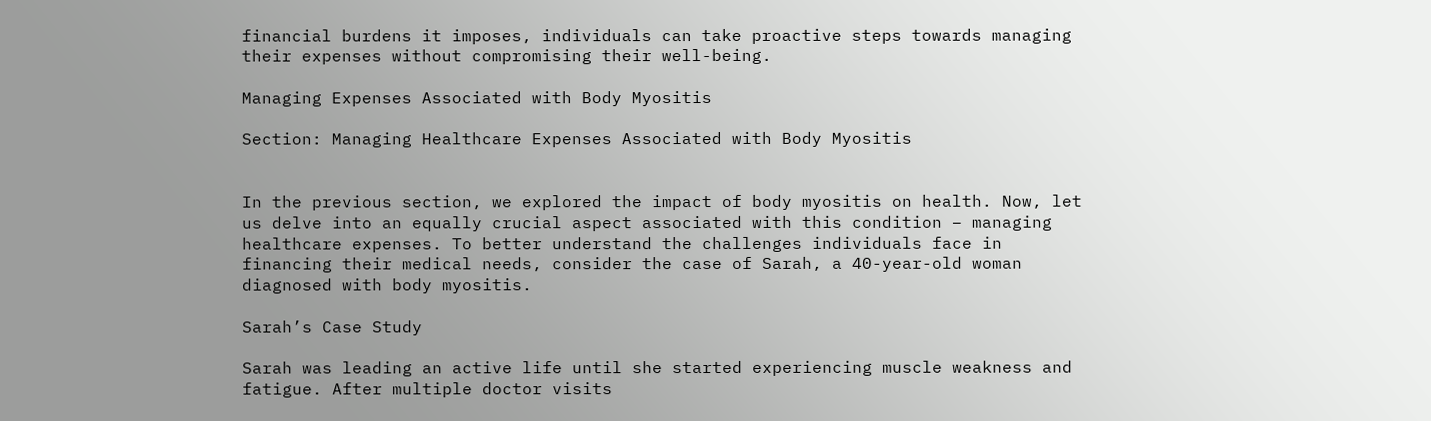financial burdens it imposes, individuals can take proactive steps towards managing their expenses without compromising their well-being.

Managing Expenses Associated with Body Myositis

Section: Managing Healthcare Expenses Associated with Body Myositis


In the previous section, we explored the impact of body myositis on health. Now, let us delve into an equally crucial aspect associated with this condition – managing healthcare expenses. To better understand the challenges individuals face in financing their medical needs, consider the case of Sarah, a 40-year-old woman diagnosed with body myositis.

Sarah’s Case Study

Sarah was leading an active life until she started experiencing muscle weakness and fatigue. After multiple doctor visits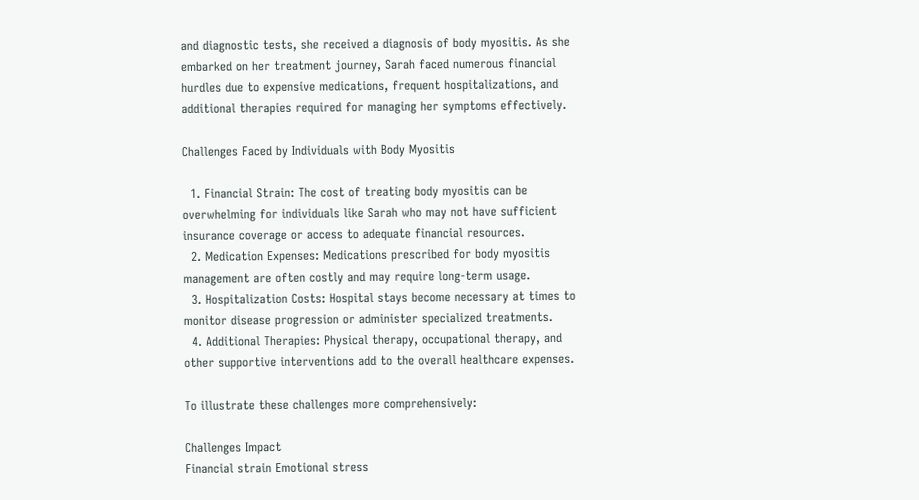and diagnostic tests, she received a diagnosis of body myositis. As she embarked on her treatment journey, Sarah faced numerous financial hurdles due to expensive medications, frequent hospitalizations, and additional therapies required for managing her symptoms effectively.

Challenges Faced by Individuals with Body Myositis

  1. Financial Strain: The cost of treating body myositis can be overwhelming for individuals like Sarah who may not have sufficient insurance coverage or access to adequate financial resources.
  2. Medication Expenses: Medications prescribed for body myositis management are often costly and may require long-term usage.
  3. Hospitalization Costs: Hospital stays become necessary at times to monitor disease progression or administer specialized treatments.
  4. Additional Therapies: Physical therapy, occupational therapy, and other supportive interventions add to the overall healthcare expenses.

To illustrate these challenges more comprehensively:

Challenges Impact
Financial strain Emotional stress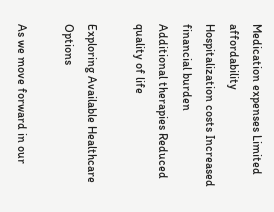Medication expenses Limited affordability
Hospitalization costs Increased financial burden
Additional therapies Reduced quality of life

Exploring Available Healthcare Options

As we move forward in our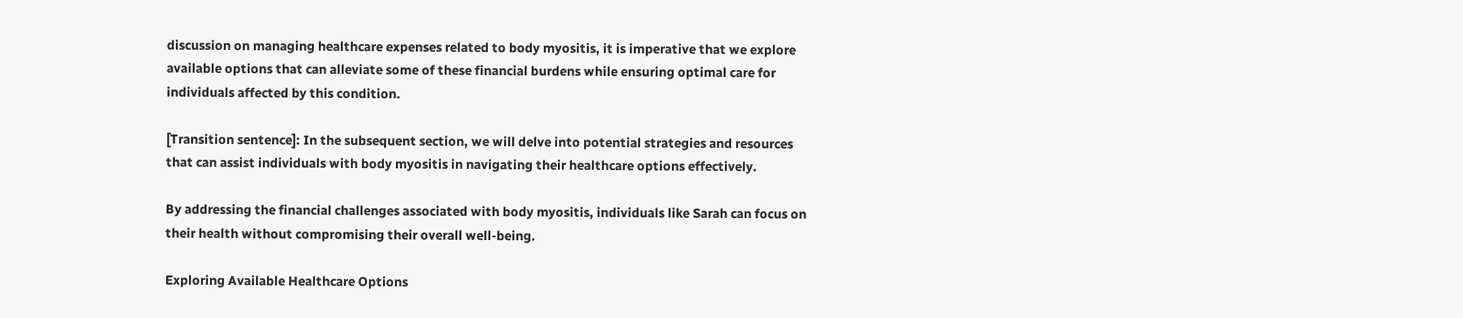discussion on managing healthcare expenses related to body myositis, it is imperative that we explore available options that can alleviate some of these financial burdens while ensuring optimal care for individuals affected by this condition.

[Transition sentence]: In the subsequent section, we will delve into potential strategies and resources that can assist individuals with body myositis in navigating their healthcare options effectively.

By addressing the financial challenges associated with body myositis, individuals like Sarah can focus on their health without compromising their overall well-being.

Exploring Available Healthcare Options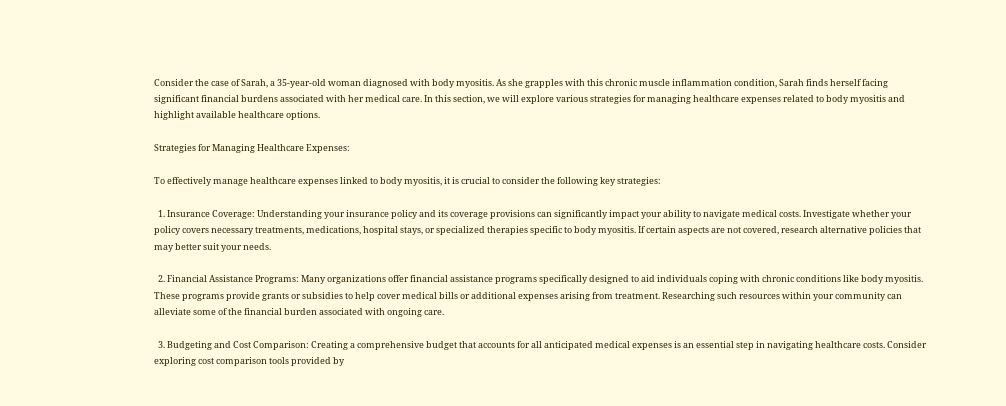Consider the case of Sarah, a 35-year-old woman diagnosed with body myositis. As she grapples with this chronic muscle inflammation condition, Sarah finds herself facing significant financial burdens associated with her medical care. In this section, we will explore various strategies for managing healthcare expenses related to body myositis and highlight available healthcare options.

Strategies for Managing Healthcare Expenses:

To effectively manage healthcare expenses linked to body myositis, it is crucial to consider the following key strategies:

  1. Insurance Coverage: Understanding your insurance policy and its coverage provisions can significantly impact your ability to navigate medical costs. Investigate whether your policy covers necessary treatments, medications, hospital stays, or specialized therapies specific to body myositis. If certain aspects are not covered, research alternative policies that may better suit your needs.

  2. Financial Assistance Programs: Many organizations offer financial assistance programs specifically designed to aid individuals coping with chronic conditions like body myositis. These programs provide grants or subsidies to help cover medical bills or additional expenses arising from treatment. Researching such resources within your community can alleviate some of the financial burden associated with ongoing care.

  3. Budgeting and Cost Comparison: Creating a comprehensive budget that accounts for all anticipated medical expenses is an essential step in navigating healthcare costs. Consider exploring cost comparison tools provided by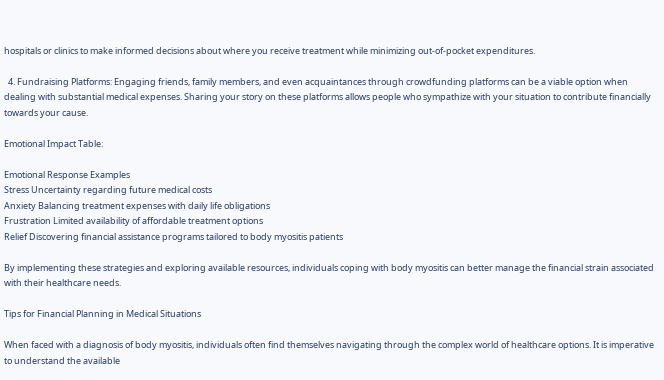hospitals or clinics to make informed decisions about where you receive treatment while minimizing out-of-pocket expenditures.

  4. Fundraising Platforms: Engaging friends, family members, and even acquaintances through crowdfunding platforms can be a viable option when dealing with substantial medical expenses. Sharing your story on these platforms allows people who sympathize with your situation to contribute financially towards your cause.

Emotional Impact Table:

Emotional Response Examples
Stress Uncertainty regarding future medical costs
Anxiety Balancing treatment expenses with daily life obligations
Frustration Limited availability of affordable treatment options
Relief Discovering financial assistance programs tailored to body myositis patients

By implementing these strategies and exploring available resources, individuals coping with body myositis can better manage the financial strain associated with their healthcare needs.

Tips for Financial Planning in Medical Situations

When faced with a diagnosis of body myositis, individuals often find themselves navigating through the complex world of healthcare options. It is imperative to understand the available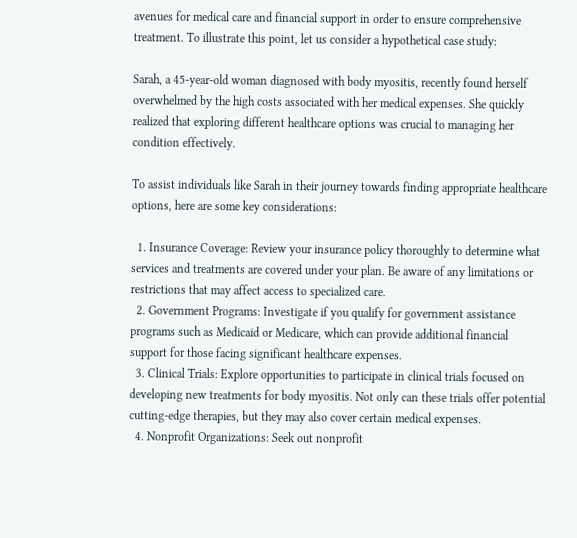avenues for medical care and financial support in order to ensure comprehensive treatment. To illustrate this point, let us consider a hypothetical case study:

Sarah, a 45-year-old woman diagnosed with body myositis, recently found herself overwhelmed by the high costs associated with her medical expenses. She quickly realized that exploring different healthcare options was crucial to managing her condition effectively.

To assist individuals like Sarah in their journey towards finding appropriate healthcare options, here are some key considerations:

  1. Insurance Coverage: Review your insurance policy thoroughly to determine what services and treatments are covered under your plan. Be aware of any limitations or restrictions that may affect access to specialized care.
  2. Government Programs: Investigate if you qualify for government assistance programs such as Medicaid or Medicare, which can provide additional financial support for those facing significant healthcare expenses.
  3. Clinical Trials: Explore opportunities to participate in clinical trials focused on developing new treatments for body myositis. Not only can these trials offer potential cutting-edge therapies, but they may also cover certain medical expenses.
  4. Nonprofit Organizations: Seek out nonprofit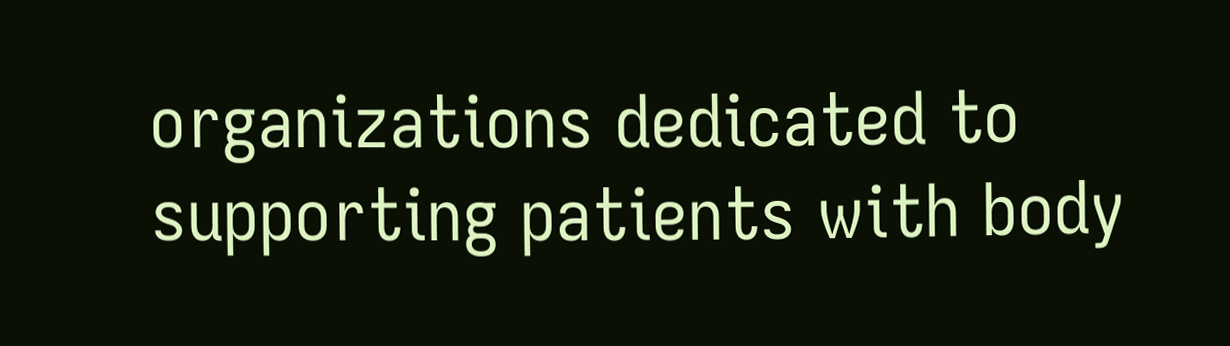organizations dedicated to supporting patients with body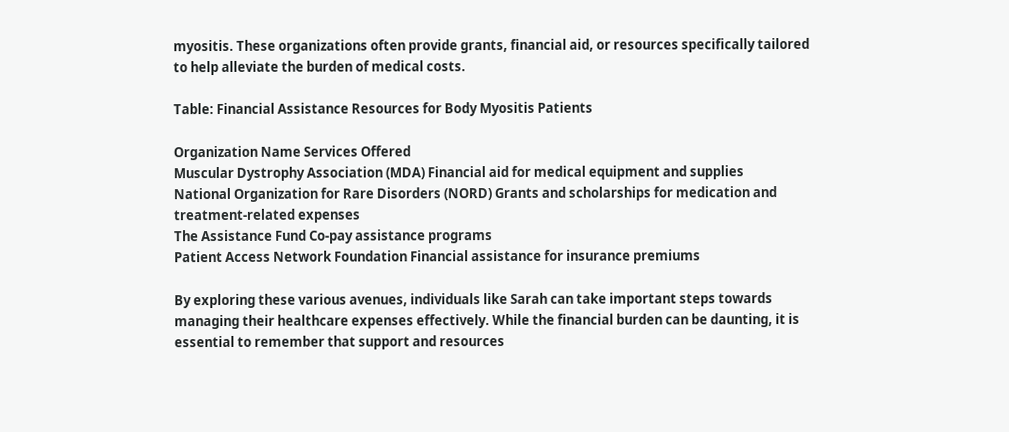myositis. These organizations often provide grants, financial aid, or resources specifically tailored to help alleviate the burden of medical costs.

Table: Financial Assistance Resources for Body Myositis Patients

Organization Name Services Offered
Muscular Dystrophy Association (MDA) Financial aid for medical equipment and supplies
National Organization for Rare Disorders (NORD) Grants and scholarships for medication and treatment-related expenses
The Assistance Fund Co-pay assistance programs
Patient Access Network Foundation Financial assistance for insurance premiums

By exploring these various avenues, individuals like Sarah can take important steps towards managing their healthcare expenses effectively. While the financial burden can be daunting, it is essential to remember that support and resources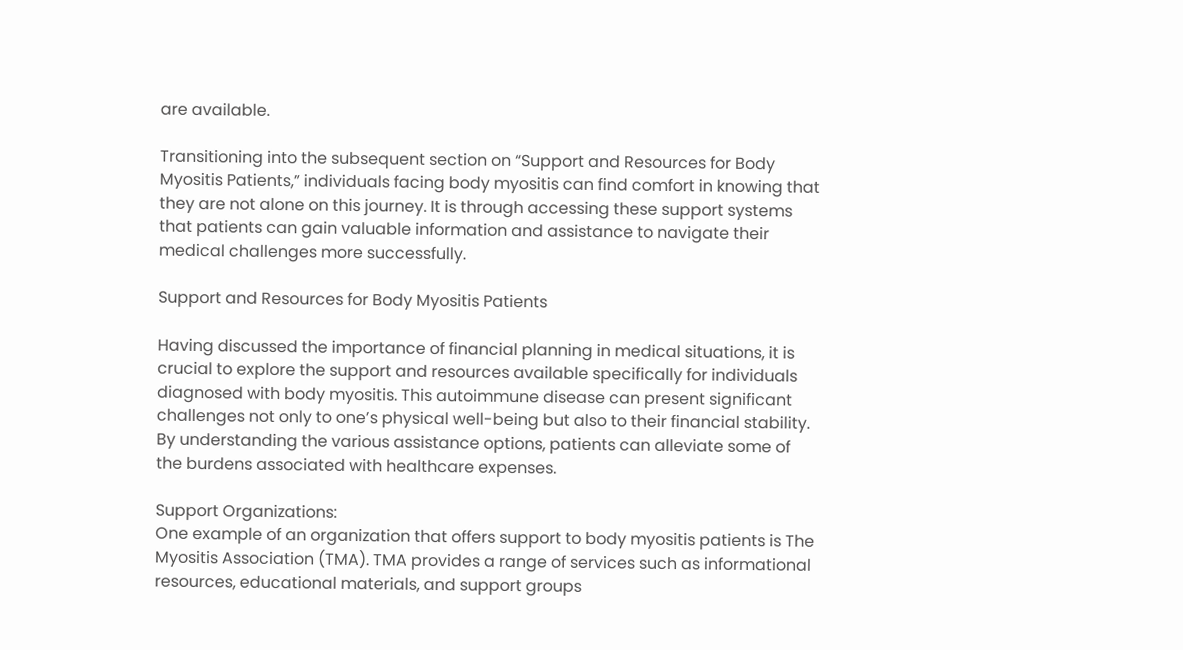are available.

Transitioning into the subsequent section on “Support and Resources for Body Myositis Patients,” individuals facing body myositis can find comfort in knowing that they are not alone on this journey. It is through accessing these support systems that patients can gain valuable information and assistance to navigate their medical challenges more successfully.

Support and Resources for Body Myositis Patients

Having discussed the importance of financial planning in medical situations, it is crucial to explore the support and resources available specifically for individuals diagnosed with body myositis. This autoimmune disease can present significant challenges not only to one’s physical well-being but also to their financial stability. By understanding the various assistance options, patients can alleviate some of the burdens associated with healthcare expenses.

Support Organizations:
One example of an organization that offers support to body myositis patients is The Myositis Association (TMA). TMA provides a range of services such as informational resources, educational materials, and support groups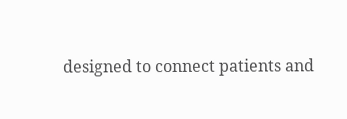designed to connect patients and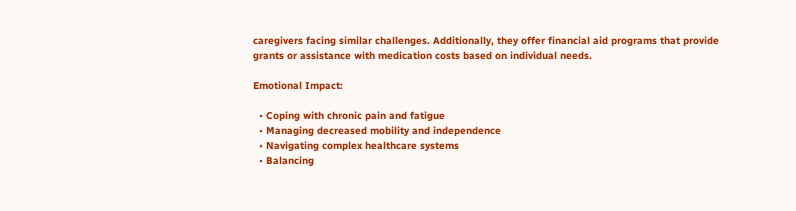caregivers facing similar challenges. Additionally, they offer financial aid programs that provide grants or assistance with medication costs based on individual needs.

Emotional Impact:

  • Coping with chronic pain and fatigue
  • Managing decreased mobility and independence
  • Navigating complex healthcare systems
  • Balancing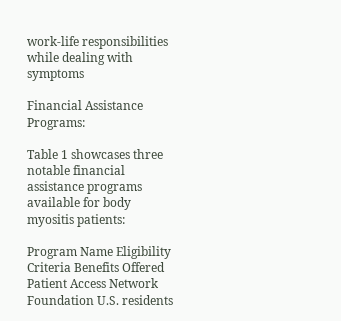work-life responsibilities while dealing with symptoms

Financial Assistance Programs:

Table 1 showcases three notable financial assistance programs available for body myositis patients:

Program Name Eligibility Criteria Benefits Offered
Patient Access Network Foundation U.S. residents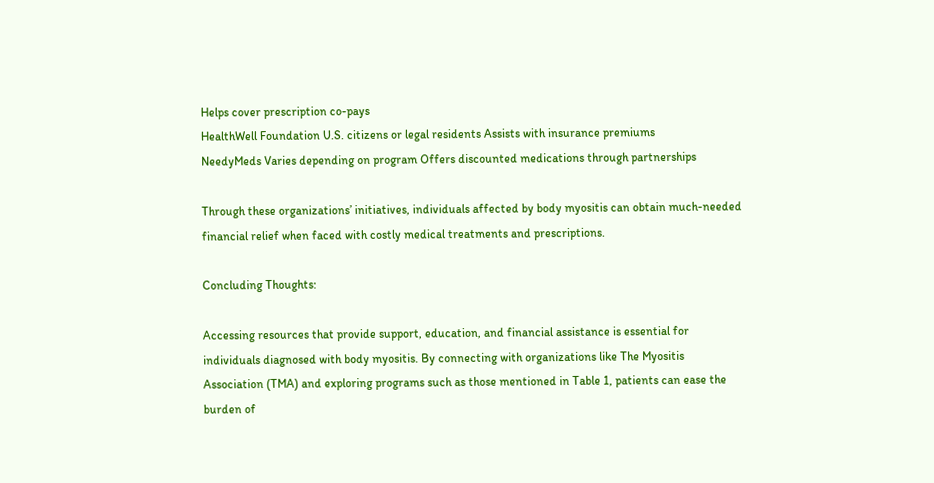Helps cover prescription co-pays
HealthWell Foundation U.S. citizens or legal residents Assists with insurance premiums
NeedyMeds Varies depending on program Offers discounted medications through partnerships

Through these organizations’ initiatives, individuals affected by body myositis can obtain much-needed financial relief when faced with costly medical treatments and prescriptions.

Concluding Thoughts:

Accessing resources that provide support, education, and financial assistance is essential for individuals diagnosed with body myositis. By connecting with organizations like The Myositis Association (TMA) and exploring programs such as those mentioned in Table 1, patients can ease the burden of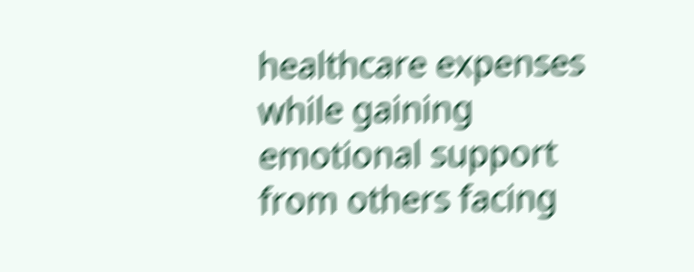healthcare expenses while gaining emotional support from others facing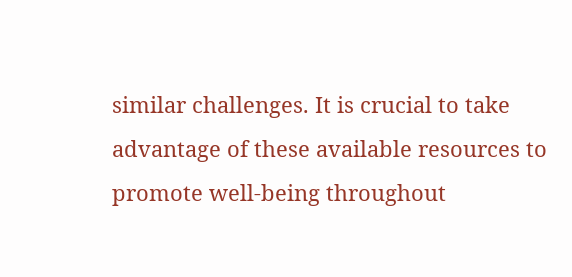similar challenges. It is crucial to take advantage of these available resources to promote well-being throughout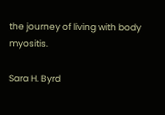the journey of living with body myositis.

Sara H. Byrd